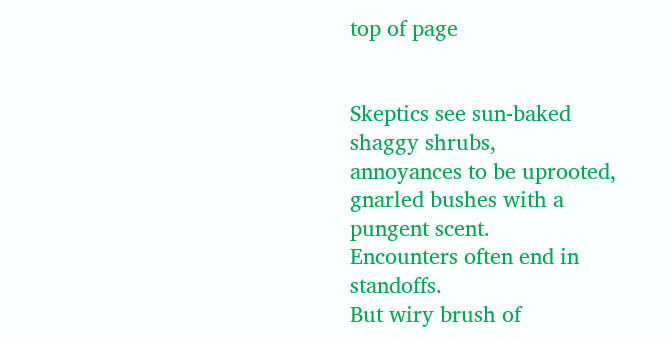top of page


Skeptics see sun-baked shaggy shrubs,
annoyances to be uprooted,
gnarled bushes with a pungent scent.
Encounters often end in standoffs.
But wiry brush of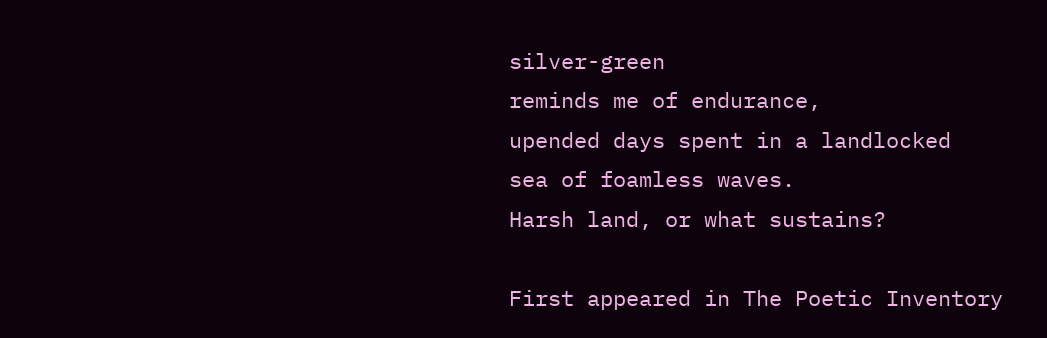silver-green
reminds me of endurance,
upended days spent in a landlocked
sea of foamless waves.
Harsh land, or what sustains?

First appeared in The Poetic Inventory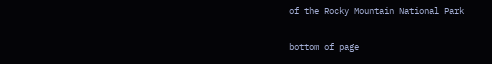of the Rocky Mountain National Park

bottom of page